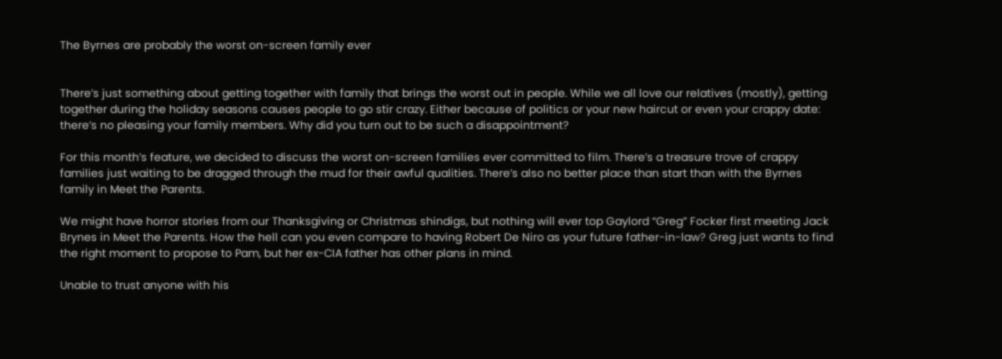The Byrnes are probably the worst on-screen family ever


There’s just something about getting together with family that brings the worst out in people. While we all love our relatives (mostly), getting together during the holiday seasons causes people to go stir crazy. Either because of politics or your new haircut or even your crappy date: there’s no pleasing your family members. Why did you turn out to be such a disappointment?

For this month’s feature, we decided to discuss the worst on-screen families ever committed to film. There’s a treasure trove of crappy families just waiting to be dragged through the mud for their awful qualities. There’s also no better place than start than with the Byrnes family in Meet the Parents.

We might have horror stories from our Thanksgiving or Christmas shindigs, but nothing will ever top Gaylord “Greg” Focker first meeting Jack Brynes in Meet the Parents. How the hell can you even compare to having Robert De Niro as your future father-in-law? Greg just wants to find the right moment to propose to Pam, but her ex-CIA father has other plans in mind.

Unable to trust anyone with his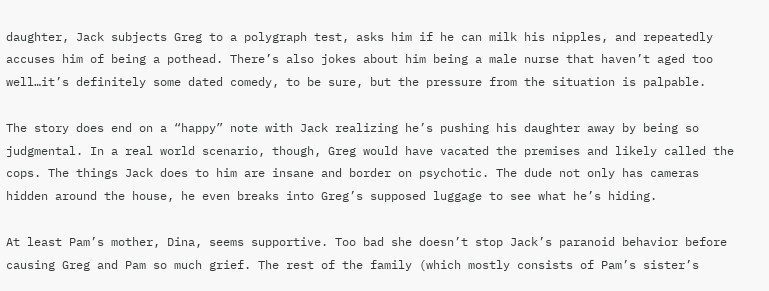daughter, Jack subjects Greg to a polygraph test, asks him if he can milk his nipples, and repeatedly accuses him of being a pothead. There’s also jokes about him being a male nurse that haven’t aged too well…it’s definitely some dated comedy, to be sure, but the pressure from the situation is palpable.

The story does end on a “happy” note with Jack realizing he’s pushing his daughter away by being so judgmental. In a real world scenario, though, Greg would have vacated the premises and likely called the cops. The things Jack does to him are insane and border on psychotic. The dude not only has cameras hidden around the house, he even breaks into Greg’s supposed luggage to see what he’s hiding.

At least Pam’s mother, Dina, seems supportive. Too bad she doesn’t stop Jack’s paranoid behavior before causing Greg and Pam so much grief. The rest of the family (which mostly consists of Pam’s sister’s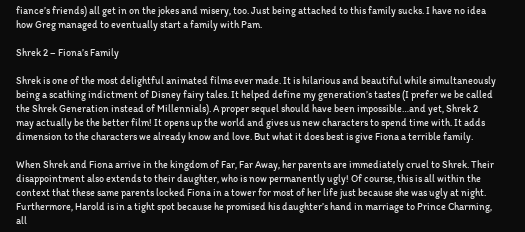fiance’s friends) all get in on the jokes and misery, too. Just being attached to this family sucks. I have no idea how Greg managed to eventually start a family with Pam.

Shrek 2 – Fiona’s Family

Shrek is one of the most delightful animated films ever made. It is hilarious and beautiful while simultaneously being a scathing indictment of Disney fairy tales. It helped define my generation’s tastes (I prefer we be called the Shrek Generation instead of Millennials). A proper sequel should have been impossible…and yet, Shrek 2 may actually be the better film! It opens up the world and gives us new characters to spend time with. It adds dimension to the characters we already know and love. But what it does best is give Fiona a terrible family.

When Shrek and Fiona arrive in the kingdom of Far, Far Away, her parents are immediately cruel to Shrek. Their disappointment also extends to their daughter, who is now permanently ugly! Of course, this is all within the context that these same parents locked Fiona in a tower for most of her life just because she was ugly at night. Furthermore, Harold is in a tight spot because he promised his daughter’s hand in marriage to Prince Charming, all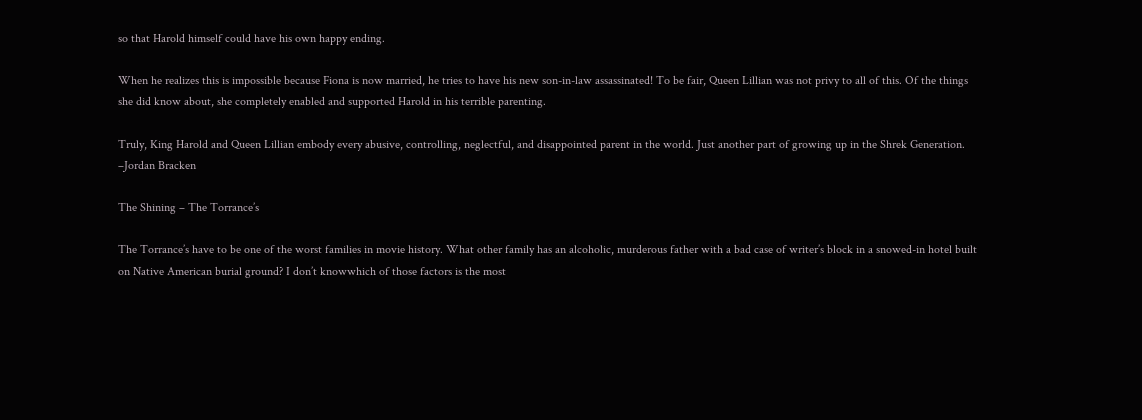so that Harold himself could have his own happy ending.

When he realizes this is impossible because Fiona is now married, he tries to have his new son-in-law assassinated! To be fair, Queen Lillian was not privy to all of this. Of the things she did know about, she completely enabled and supported Harold in his terrible parenting.

Truly, King Harold and Queen Lillian embody every abusive, controlling, neglectful, and disappointed parent in the world. Just another part of growing up in the Shrek Generation. –Jordan Bracken

The Shining – The Torrance’s

The Torrance’s have to be one of the worst families in movie history. What other family has an alcoholic, murderous father with a bad case of writer’s block in a snowed-in hotel built on Native American burial ground? I don’t knowwhich of those factors is the most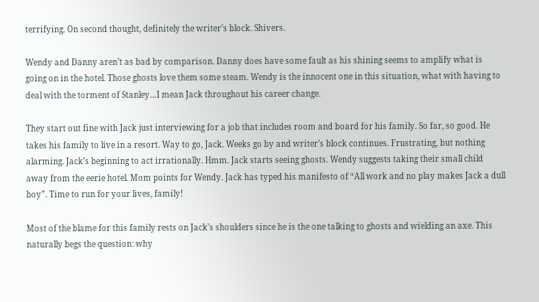terrifying. On second thought, definitely the writer’s block. Shivers.

Wendy and Danny aren’t as bad by comparison. Danny does have some fault as his shining seems to amplify what is going on in the hotel. Those ghosts love them some steam. Wendy is the innocent one in this situation, what with having to deal with the torment of Stanley…I mean Jack throughout his career change.

They start out fine with Jack just interviewing for a job that includes room and board for his family. So far, so good. He takes his family to live in a resort. Way to go, Jack. Weeks go by and writer’s block continues. Frustrating, but nothing alarming. Jack’s beginning to act irrationally. Hmm. Jack starts seeing ghosts. Wendy suggests taking their small child away from the eerie hotel. Mom points for Wendy. Jack has typed his manifesto of “All work and no play makes Jack a dull boy”. Time to run for your lives, family!

Most of the blame for this family rests on Jack’s shoulders since he is the one talking to ghosts and wielding an axe. This naturally begs the question: why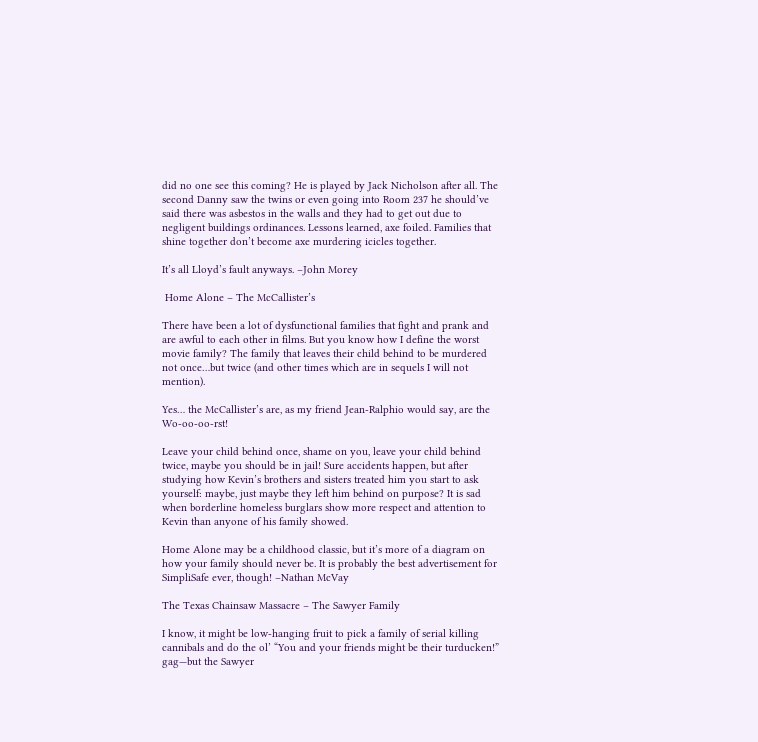did no one see this coming? He is played by Jack Nicholson after all. The second Danny saw the twins or even going into Room 237 he should’ve said there was asbestos in the walls and they had to get out due to negligent buildings ordinances. Lessons learned, axe foiled. Families that shine together don’t become axe murdering icicles together.

It’s all Lloyd’s fault anyways. –John Morey

 Home Alone – The McCallister’s

There have been a lot of dysfunctional families that fight and prank and are awful to each other in films. But you know how I define the worst movie family? The family that leaves their child behind to be murdered not once…but twice (and other times which are in sequels I will not mention).

Yes… the McCallister’s are, as my friend Jean-Ralphio would say, are the Wo-oo-oo-rst!

Leave your child behind once, shame on you, leave your child behind twice, maybe you should be in jail! Sure accidents happen, but after studying how Kevin’s brothers and sisters treated him you start to ask yourself: maybe, just maybe they left him behind on purpose? It is sad when borderline homeless burglars show more respect and attention to Kevin than anyone of his family showed.

Home Alone may be a childhood classic, but it’s more of a diagram on how your family should never be. It is probably the best advertisement for SimpliSafe ever, though! –Nathan McVay

The Texas Chainsaw Massacre – The Sawyer Family

I know, it might be low-hanging fruit to pick a family of serial killing cannibals and do the ol’ “You and your friends might be their turducken!” gag—but the Sawyer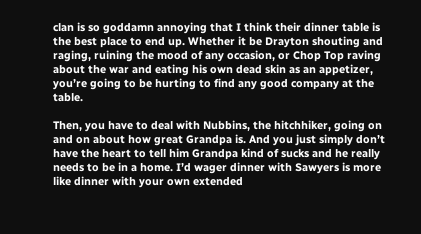clan is so goddamn annoying that I think their dinner table is the best place to end up. Whether it be Drayton shouting and raging, ruining the mood of any occasion, or Chop Top raving about the war and eating his own dead skin as an appetizer, you’re going to be hurting to find any good company at the table.

Then, you have to deal with Nubbins, the hitchhiker, going on and on about how great Grandpa is. And you just simply don’t have the heart to tell him Grandpa kind of sucks and he really needs to be in a home. I’d wager dinner with Sawyers is more like dinner with your own extended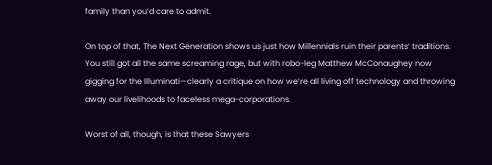family than you’d care to admit.

On top of that, The Next Generation shows us just how Millennials ruin their parents’ traditions. You still got all the same screaming rage, but with robo-leg Matthew McConaughey now gigging for the Illuminati—clearly a critique on how we’re all living off technology and throwing away our livelihoods to faceless mega-corporations.

Worst of all, though, is that these Sawyers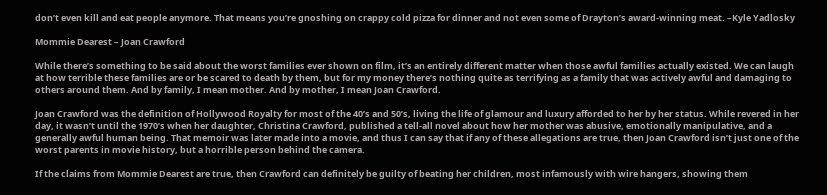don’t even kill and eat people anymore. That means you’re gnoshing on crappy cold pizza for dinner and not even some of Drayton’s award-winning meat. –Kyle Yadlosky

Mommie Dearest – Joan Crawford

While there’s something to be said about the worst families ever shown on film, it’s an entirely different matter when those awful families actually existed. We can laugh at how terrible these families are or be scared to death by them, but for my money there’s nothing quite as terrifying as a family that was actively awful and damaging to others around them. And by family, I mean mother. And by mother, I mean Joan Crawford.

Joan Crawford was the definition of Hollywood Royalty for most of the 40’s and 50’s, living the life of glamour and luxury afforded to her by her status. While revered in her day, it wasn’t until the 1970’s when her daughter, Christina Crawford, published a tell-all novel about how her mother was abusive, emotionally manipulative, and a generally awful human being. That memoir was later made into a movie, and thus I can say that if any of these allegations are true, then Joan Crawford isn’t just one of the worst parents in movie history, but a horrible person behind the camera.

If the claims from Mommie Dearest are true, then Crawford can definitely be guilty of beating her children, most infamously with wire hangers, showing them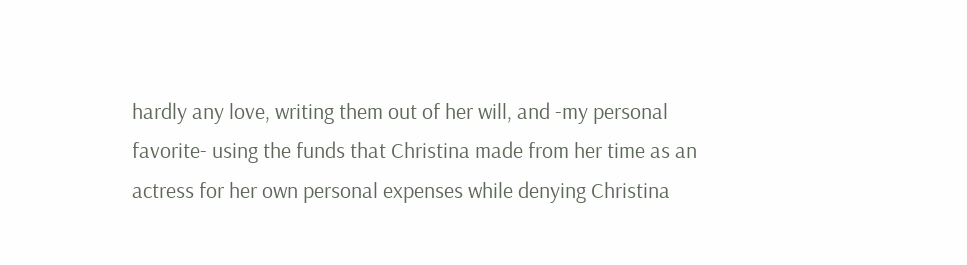hardly any love, writing them out of her will, and -my personal favorite- using the funds that Christina made from her time as an actress for her own personal expenses while denying Christina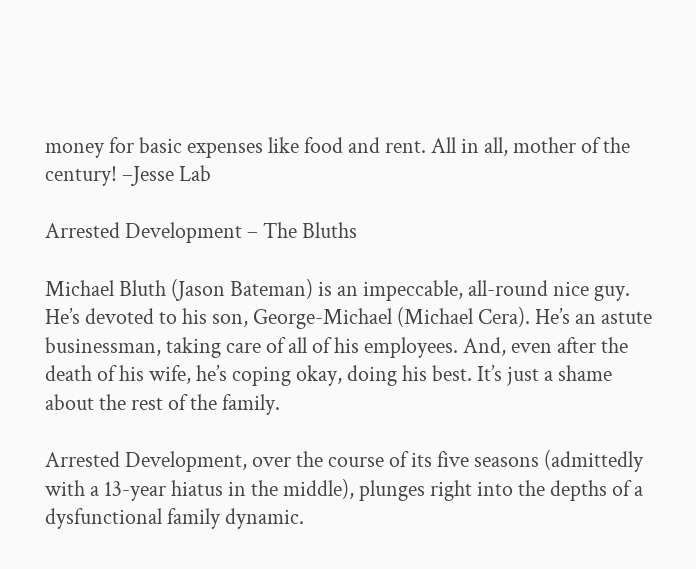money for basic expenses like food and rent. All in all, mother of the century! –Jesse Lab

Arrested Development – The Bluths

Michael Bluth (Jason Bateman) is an impeccable, all-round nice guy. He’s devoted to his son, George-Michael (Michael Cera). He’s an astute businessman, taking care of all of his employees. And, even after the death of his wife, he’s coping okay, doing his best. It’s just a shame about the rest of the family.

Arrested Development, over the course of its five seasons (admittedly with a 13-year hiatus in the middle), plunges right into the depths of a dysfunctional family dynamic.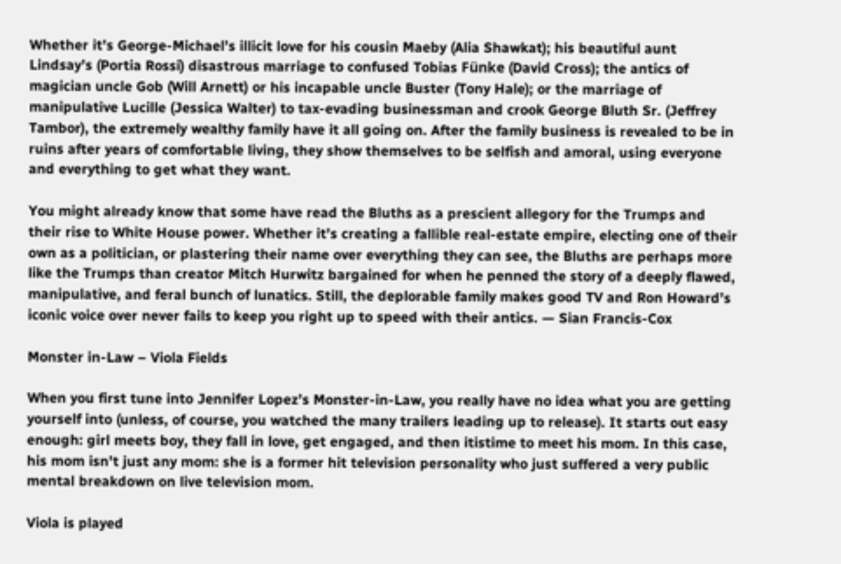Whether it’s George-Michael’s illicit love for his cousin Maeby (Alia Shawkat); his beautiful aunt Lindsay’s (Portia Rossi) disastrous marriage to confused Tobias Fünke (David Cross); the antics of magician uncle Gob (Will Arnett) or his incapable uncle Buster (Tony Hale); or the marriage of manipulative Lucille (Jessica Walter) to tax-evading businessman and crook George Bluth Sr. (Jeffrey Tambor), the extremely wealthy family have it all going on. After the family business is revealed to be in ruins after years of comfortable living, they show themselves to be selfish and amoral, using everyone and everything to get what they want.

You might already know that some have read the Bluths as a prescient allegory for the Trumps and their rise to White House power. Whether it’s creating a fallible real-estate empire, electing one of their own as a politician, or plastering their name over everything they can see, the Bluths are perhaps more like the Trumps than creator Mitch Hurwitz bargained for when he penned the story of a deeply flawed, manipulative, and feral bunch of lunatics. Still, the deplorable family makes good TV and Ron Howard’s iconic voice over never fails to keep you right up to speed with their antics. — Sian Francis-Cox

Monster in-Law – Viola Fields

When you first tune into Jennifer Lopez’s Monster-in-Law, you really have no idea what you are getting yourself into (unless, of course, you watched the many trailers leading up to release). It starts out easy enough: girl meets boy, they fall in love, get engaged, and then itistime to meet his mom. In this case, his mom isn’t just any mom: she is a former hit television personality who just suffered a very public mental breakdown on live television mom.

Viola is played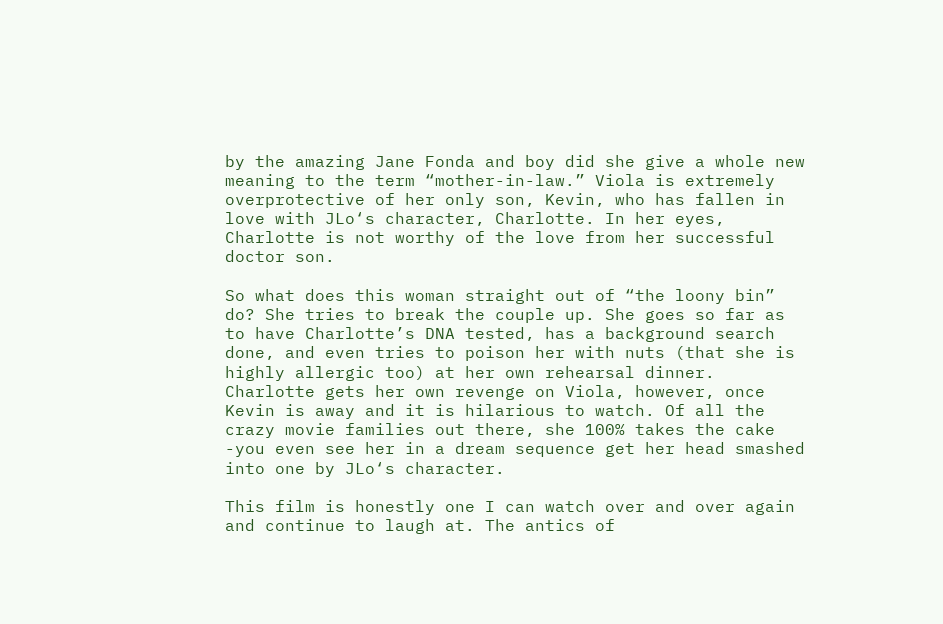by the amazing Jane Fonda and boy did she give a whole new meaning to the term “mother-in-law.” Viola is extremely overprotective of her only son, Kevin, who has fallen in love with JLo‘s character, Charlotte. In her eyes, Charlotte is not worthy of the love from her successful doctor son.

So what does this woman straight out of “the loony bin” do? She tries to break the couple up. She goes so far as to have Charlotte’s DNA tested, has a background search done, and even tries to poison her with nuts (that she is highly allergic too) at her own rehearsal dinner. Charlotte gets her own revenge on Viola, however, once Kevin is away and it is hilarious to watch. Of all the crazy movie families out there, she 100% takes the cake -you even see her in a dream sequence get her head smashed into one by JLo‘s character.

This film is honestly one I can watch over and over again and continue to laugh at. The antics of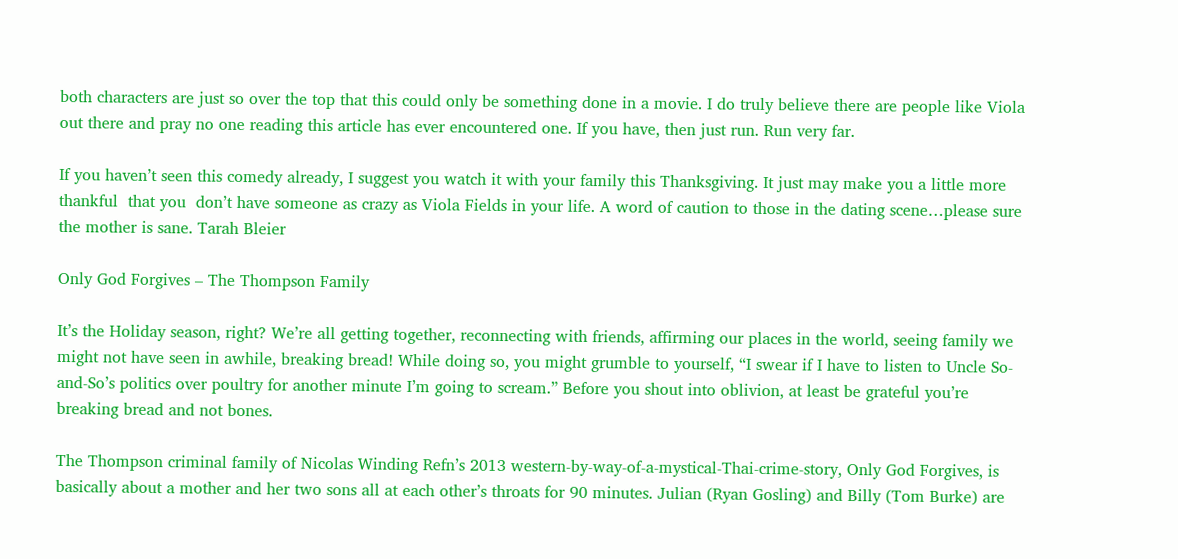both characters are just so over the top that this could only be something done in a movie. I do truly believe there are people like Viola out there and pray no one reading this article has ever encountered one. If you have, then just run. Run very far.

If you haven’t seen this comedy already, I suggest you watch it with your family this Thanksgiving. It just may make you a little more thankful  that you  don’t have someone as crazy as Viola Fields in your life. A word of caution to those in the dating scene…please sure the mother is sane. Tarah Bleier

Only God Forgives – The Thompson Family

It’s the Holiday season, right? We’re all getting together, reconnecting with friends, affirming our places in the world, seeing family we might not have seen in awhile, breaking bread! While doing so, you might grumble to yourself, “I swear if I have to listen to Uncle So-and-So’s politics over poultry for another minute I’m going to scream.” Before you shout into oblivion, at least be grateful you’re breaking bread and not bones.

The Thompson criminal family of Nicolas Winding Refn’s 2013 western-by-way-of-a-mystical-Thai-crime-story, Only God Forgives, is basically about a mother and her two sons all at each other’s throats for 90 minutes. Julian (Ryan Gosling) and Billy (Tom Burke) are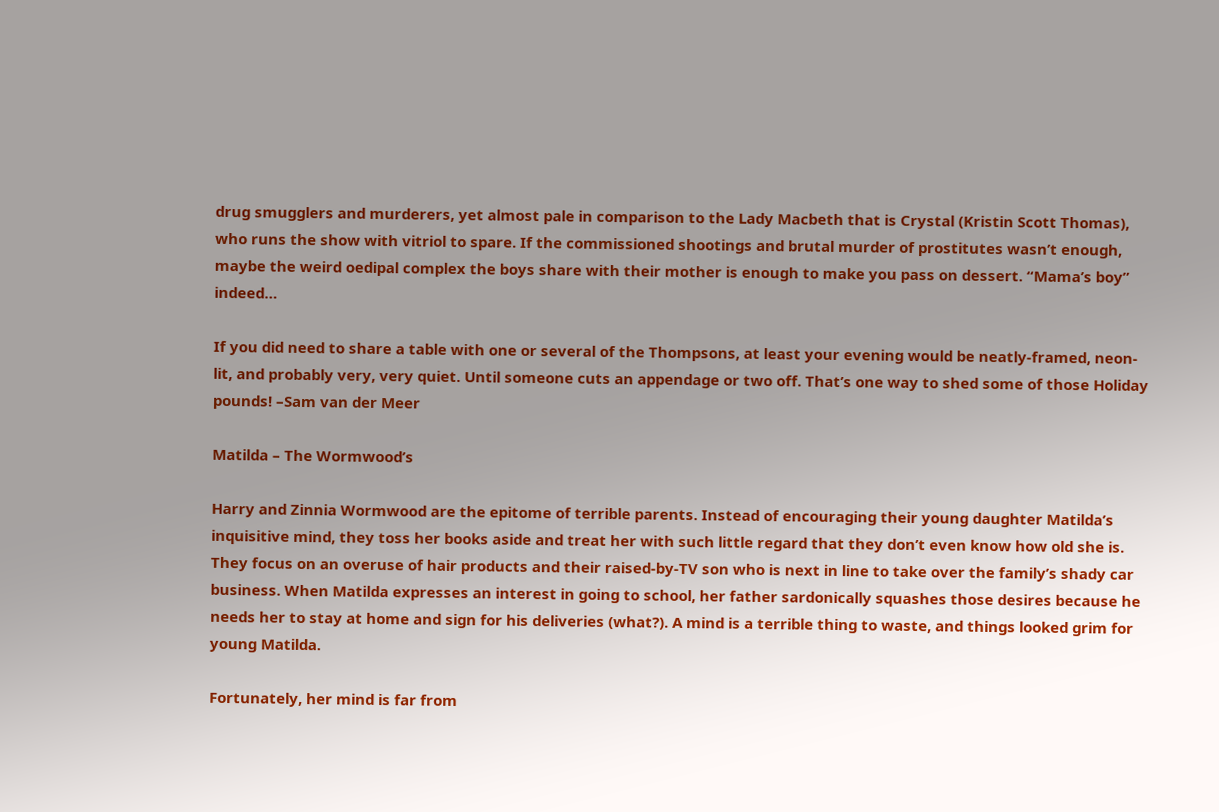drug smugglers and murderers, yet almost pale in comparison to the Lady Macbeth that is Crystal (Kristin Scott Thomas), who runs the show with vitriol to spare. If the commissioned shootings and brutal murder of prostitutes wasn’t enough, maybe the weird oedipal complex the boys share with their mother is enough to make you pass on dessert. “Mama’s boy” indeed…

If you did need to share a table with one or several of the Thompsons, at least your evening would be neatly-framed, neon-lit, and probably very, very quiet. Until someone cuts an appendage or two off. That’s one way to shed some of those Holiday pounds! –Sam van der Meer

Matilda – The Wormwood’s

Harry and Zinnia Wormwood are the epitome of terrible parents. Instead of encouraging their young daughter Matilda’s inquisitive mind, they toss her books aside and treat her with such little regard that they don’t even know how old she is. They focus on an overuse of hair products and their raised-by-TV son who is next in line to take over the family’s shady car business. When Matilda expresses an interest in going to school, her father sardonically squashes those desires because he needs her to stay at home and sign for his deliveries (what?). A mind is a terrible thing to waste, and things looked grim for young Matilda.

Fortunately, her mind is far from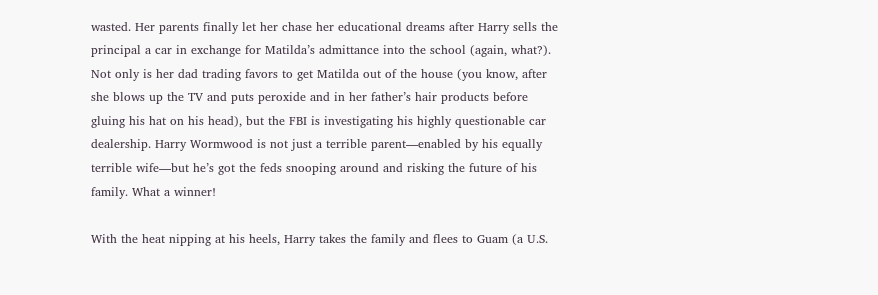wasted. Her parents finally let her chase her educational dreams after Harry sells the principal a car in exchange for Matilda’s admittance into the school (again, what?). Not only is her dad trading favors to get Matilda out of the house (you know, after she blows up the TV and puts peroxide and in her father’s hair products before gluing his hat on his head), but the FBI is investigating his highly questionable car dealership. Harry Wormwood is not just a terrible parent—enabled by his equally terrible wife—but he’s got the feds snooping around and risking the future of his family. What a winner!

With the heat nipping at his heels, Harry takes the family and flees to Guam (a U.S.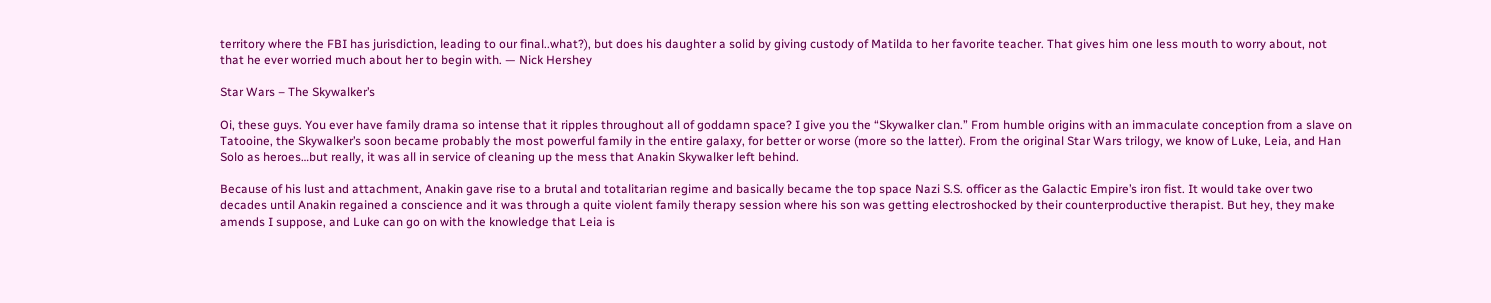territory where the FBI has jurisdiction, leading to our final..what?), but does his daughter a solid by giving custody of Matilda to her favorite teacher. That gives him one less mouth to worry about, not that he ever worried much about her to begin with. — Nick Hershey

Star Wars – The Skywalker’s

Oi, these guys. You ever have family drama so intense that it ripples throughout all of goddamn space? I give you the “Skywalker clan.” From humble origins with an immaculate conception from a slave on Tatooine, the Skywalker’s soon became probably the most powerful family in the entire galaxy, for better or worse (more so the latter). From the original Star Wars trilogy, we know of Luke, Leia, and Han Solo as heroes…but really, it was all in service of cleaning up the mess that Anakin Skywalker left behind.

Because of his lust and attachment, Anakin gave rise to a brutal and totalitarian regime and basically became the top space Nazi S.S. officer as the Galactic Empire’s iron fist. It would take over two decades until Anakin regained a conscience and it was through a quite violent family therapy session where his son was getting electroshocked by their counterproductive therapist. But hey, they make amends I suppose, and Luke can go on with the knowledge that Leia is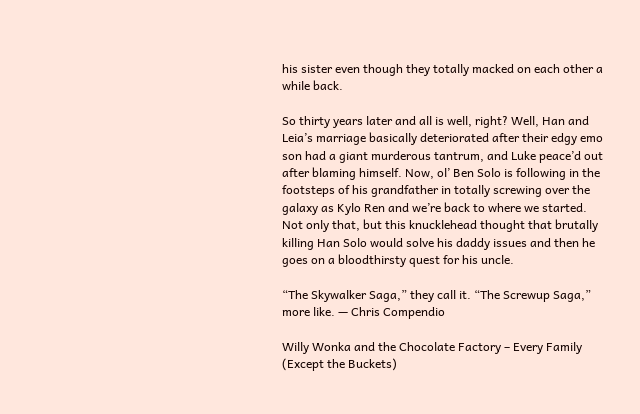his sister even though they totally macked on each other a while back.

So thirty years later and all is well, right? Well, Han and Leia’s marriage basically deteriorated after their edgy emo son had a giant murderous tantrum, and Luke peace’d out after blaming himself. Now, ol’ Ben Solo is following in the footsteps of his grandfather in totally screwing over the galaxy as Kylo Ren and we’re back to where we started. Not only that, but this knucklehead thought that brutally killing Han Solo would solve his daddy issues and then he goes on a bloodthirsty quest for his uncle.

“The Skywalker Saga,” they call it. “The Screwup Saga,” more like. — Chris Compendio

Willy Wonka and the Chocolate Factory – Every Family (Except the Buckets)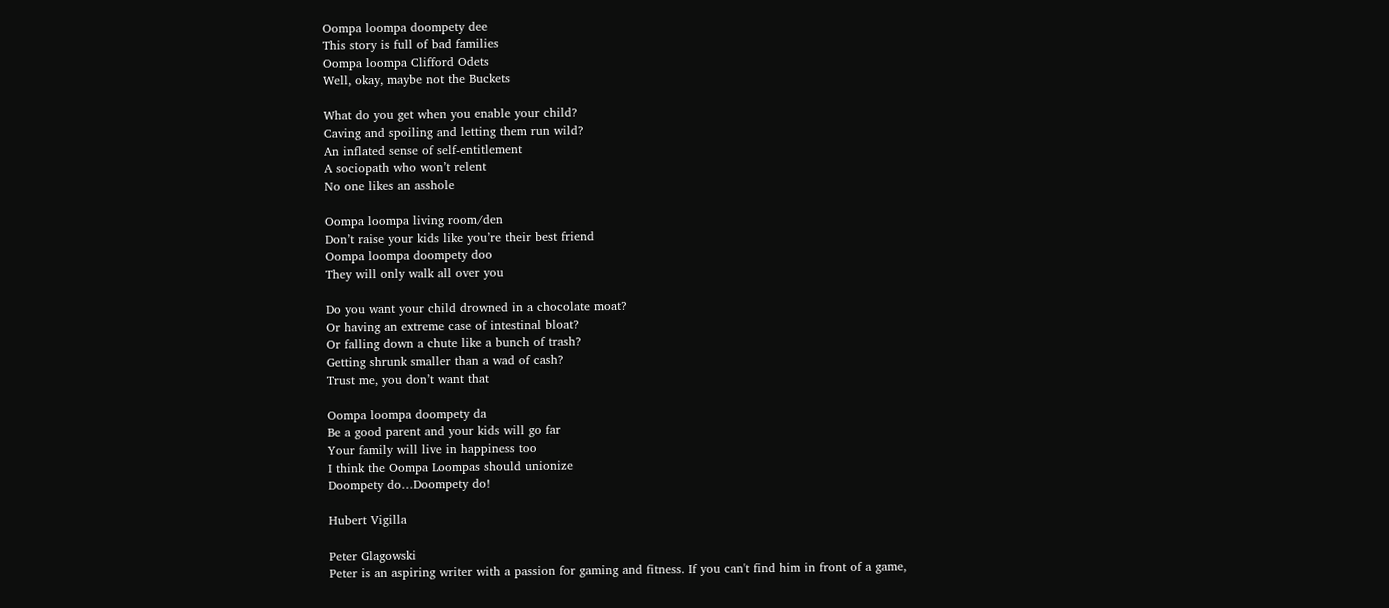Oompa loompa doompety dee
This story is full of bad families
Oompa loompa Clifford Odets
Well, okay, maybe not the Buckets

What do you get when you enable your child?
Caving and spoiling and letting them run wild?
An inflated sense of self-entitlement
A sociopath who won’t relent
No one likes an asshole

Oompa loompa living room/den
Don’t raise your kids like you’re their best friend
Oompa loompa doompety doo
They will only walk all over you

Do you want your child drowned in a chocolate moat?
Or having an extreme case of intestinal bloat?
Or falling down a chute like a bunch of trash?
Getting shrunk smaller than a wad of cash?
Trust me, you don’t want that

Oompa loompa doompety da
Be a good parent and your kids will go far
Your family will live in happiness too
I think the Oompa Loompas should unionize
Doompety do…Doompety do!

Hubert Vigilla

Peter Glagowski
Peter is an aspiring writer with a passion for gaming and fitness. If you can't find him in front of a game,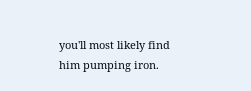you'll most likely find him pumping iron.